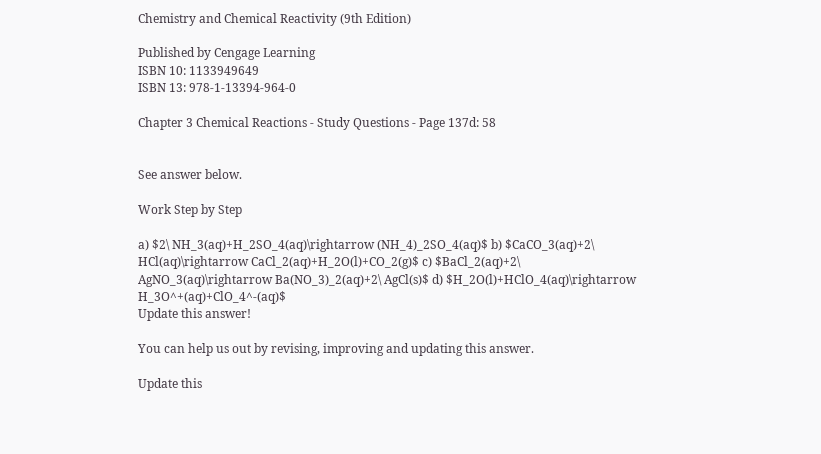Chemistry and Chemical Reactivity (9th Edition)

Published by Cengage Learning
ISBN 10: 1133949649
ISBN 13: 978-1-13394-964-0

Chapter 3 Chemical Reactions - Study Questions - Page 137d: 58


See answer below.

Work Step by Step

a) $2\ NH_3(aq)+H_2SO_4(aq)\rightarrow (NH_4)_2SO_4(aq)$ b) $CaCO_3(aq)+2\ HCl(aq)\rightarrow CaCl_2(aq)+H_2O(l)+CO_2(g)$ c) $BaCl_2(aq)+2\ AgNO_3(aq)\rightarrow Ba(NO_3)_2(aq)+2\ AgCl(s)$ d) $H_2O(l)+HClO_4(aq)\rightarrow H_3O^+(aq)+ClO_4^-(aq)$
Update this answer!

You can help us out by revising, improving and updating this answer.

Update this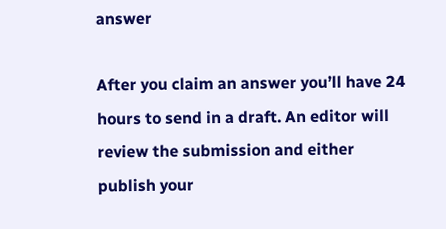answer

After you claim an answer you’ll have 24 hours to send in a draft. An editor will review the submission and either publish your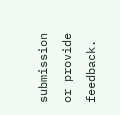submission or provide feedback.